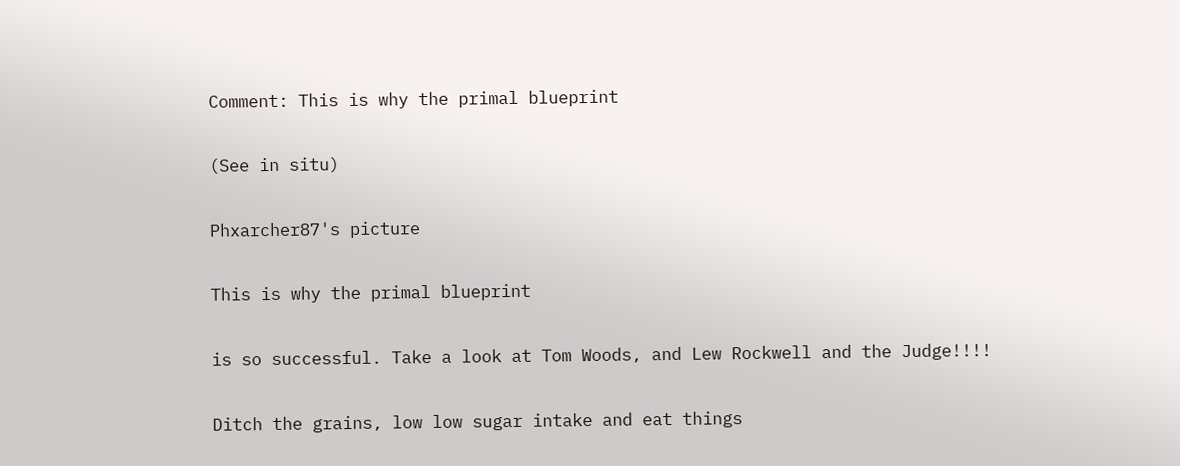Comment: This is why the primal blueprint

(See in situ)

Phxarcher87's picture

This is why the primal blueprint

is so successful. Take a look at Tom Woods, and Lew Rockwell and the Judge!!!!

Ditch the grains, low low sugar intake and eat things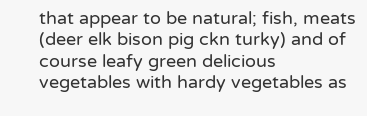that appear to be natural; fish, meats (deer elk bison pig ckn turky) and of course leafy green delicious vegetables with hardy vegetables as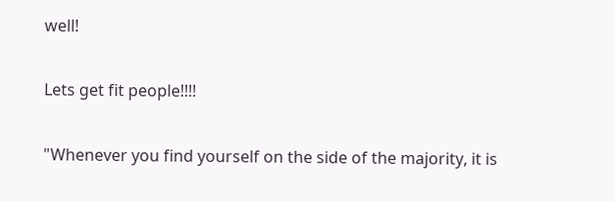well!

Lets get fit people!!!!

"Whenever you find yourself on the side of the majority, it is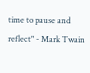time to pause and reflect" - Mark Twain